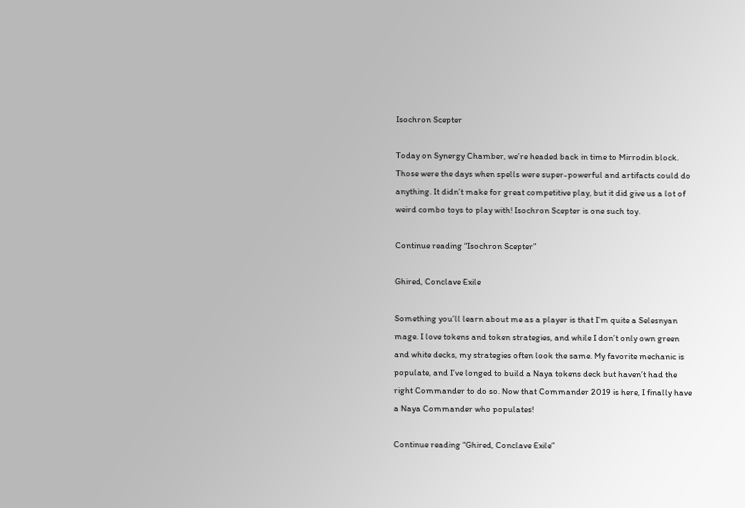Isochron Scepter

Today on Synergy Chamber, we’re headed back in time to Mirrodin block. Those were the days when spells were super-powerful and artifacts could do anything. It didn’t make for great competitive play, but it did give us a lot of weird combo toys to play with! Isochron Scepter is one such toy.

Continue reading “Isochron Scepter”

Ghired, Conclave Exile

Something you’ll learn about me as a player is that I’m quite a Selesnyan mage. I love tokens and token strategies, and while I don’t only own green and white decks, my strategies often look the same. My favorite mechanic is populate, and I’ve longed to build a Naya tokens deck but haven’t had the right Commander to do so. Now that Commander 2019 is here, I finally have a Naya Commander who populates!

Continue reading “Ghired, Conclave Exile”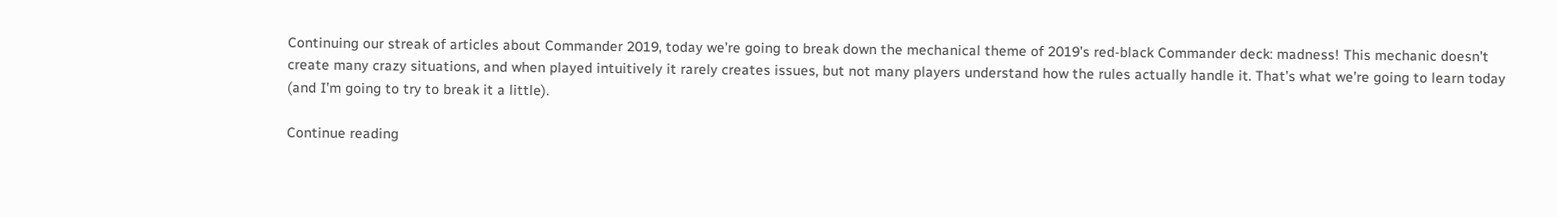Continuing our streak of articles about Commander 2019, today we’re going to break down the mechanical theme of 2019’s red-black Commander deck: madness! This mechanic doesn’t create many crazy situations, and when played intuitively it rarely creates issues, but not many players understand how the rules actually handle it. That’s what we’re going to learn today (and I’m going to try to break it a little).

Continue reading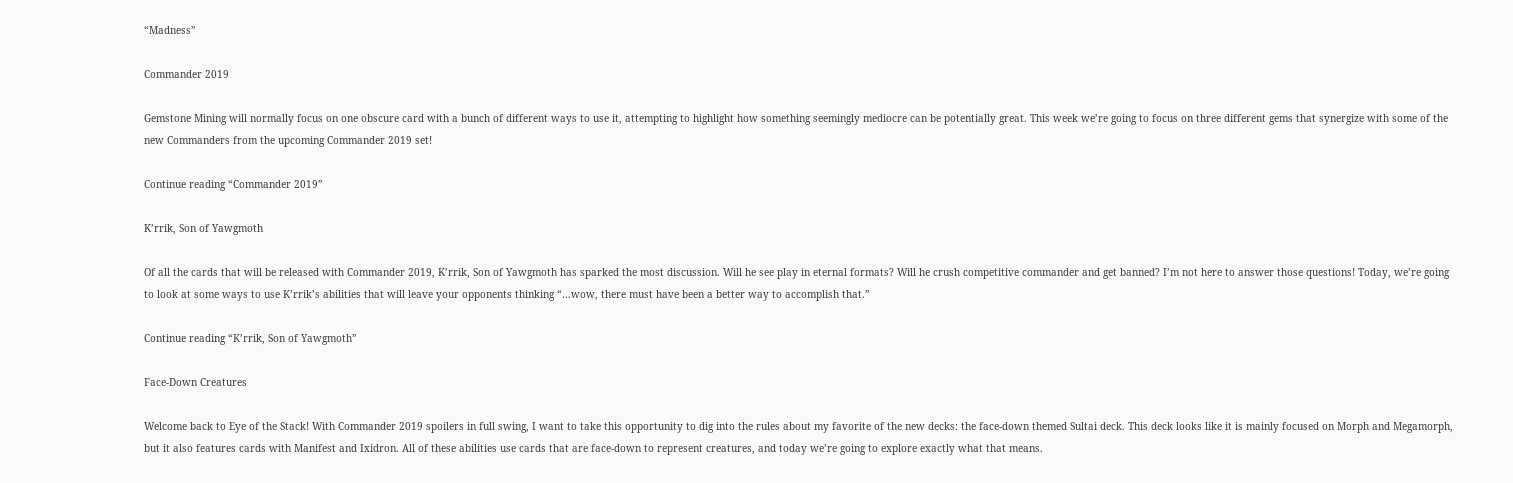“Madness”

Commander 2019

Gemstone Mining will normally focus on one obscure card with a bunch of different ways to use it, attempting to highlight how something seemingly mediocre can be potentially great. This week we’re going to focus on three different gems that synergize with some of the new Commanders from the upcoming Commander 2019 set!

Continue reading “Commander 2019”

K’rrik, Son of Yawgmoth

Of all the cards that will be released with Commander 2019, K’rrik, Son of Yawgmoth has sparked the most discussion. Will he see play in eternal formats? Will he crush competitive commander and get banned? I’m not here to answer those questions! Today, we’re going to look at some ways to use K’rrik’s abilities that will leave your opponents thinking “…wow, there must have been a better way to accomplish that.”

Continue reading “K’rrik, Son of Yawgmoth”

Face-Down Creatures

Welcome back to Eye of the Stack! With Commander 2019 spoilers in full swing, I want to take this opportunity to dig into the rules about my favorite of the new decks: the face-down themed Sultai deck. This deck looks like it is mainly focused on Morph and Megamorph, but it also features cards with Manifest and Ixidron. All of these abilities use cards that are face-down to represent creatures, and today we’re going to explore exactly what that means.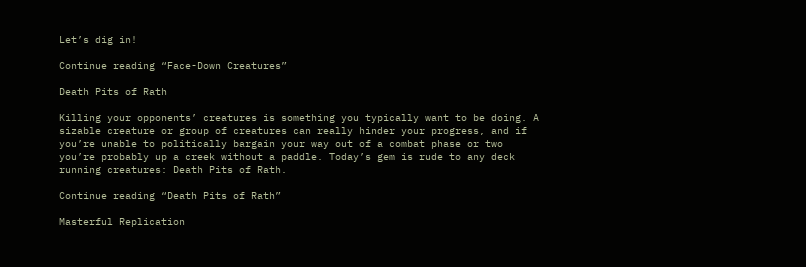Let’s dig in!

Continue reading “Face-Down Creatures”

Death Pits of Rath

Killing your opponents’ creatures is something you typically want to be doing. A sizable creature or group of creatures can really hinder your progress, and if you’re unable to politically bargain your way out of a combat phase or two you’re probably up a creek without a paddle. Today’s gem is rude to any deck running creatures: Death Pits of Rath.

Continue reading “Death Pits of Rath”

Masterful Replication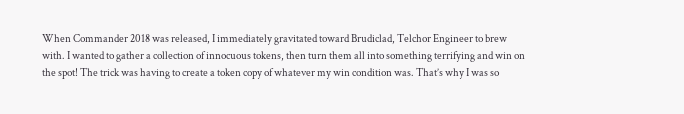When Commander 2018 was released, I immediately gravitated toward Brudiclad, Telchor Engineer to brew with. I wanted to gather a collection of innocuous tokens, then turn them all into something terrifying and win on the spot! The trick was having to create a token copy of whatever my win condition was. That’s why I was so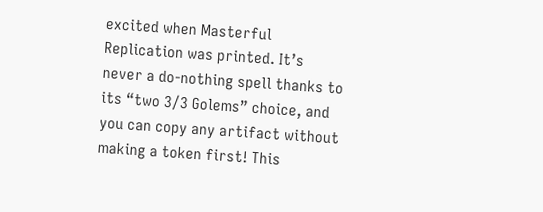excited when Masterful Replication was printed. It’s never a do-nothing spell thanks to its “two 3/3 Golems” choice, and you can copy any artifact without making a token first! This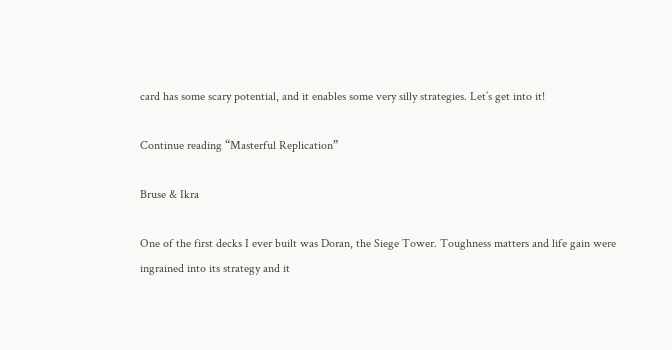card has some scary potential, and it enables some very silly strategies. Let’s get into it!

Continue reading “Masterful Replication”

Bruse & Ikra

One of the first decks I ever built was Doran, the Siege Tower. Toughness matters and life gain were ingrained into its strategy and it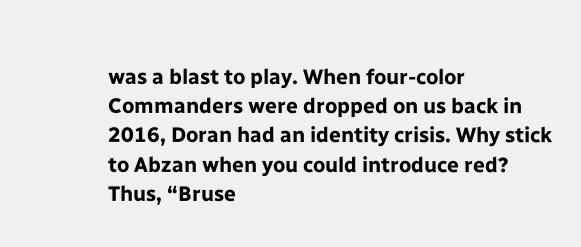was a blast to play. When four-color Commanders were dropped on us back in 2016, Doran had an identity crisis. Why stick to Abzan when you could introduce red? Thus, “Bruse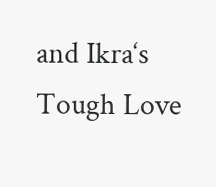and Ikra‘s Tough Love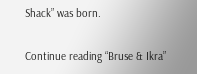Shack” was born.

Continue reading “Bruse & Ikra”